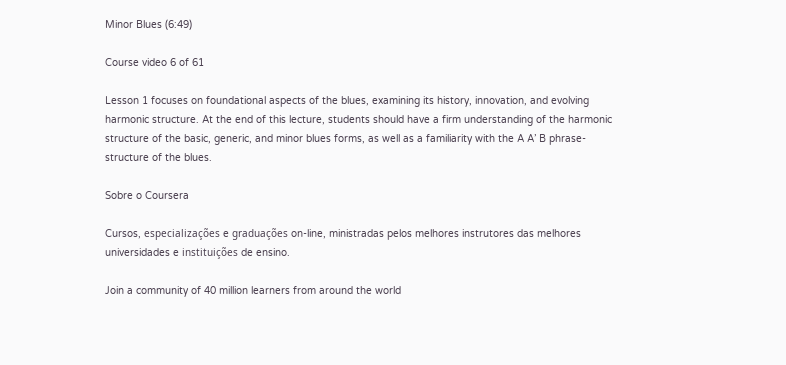Minor Blues (6:49)

Course video 6 of 61

Lesson 1 focuses on foundational aspects of the blues, examining its history, innovation, and evolving harmonic structure. At the end of this lecture, students should have a firm understanding of the harmonic structure of the basic, generic, and minor blues forms, as well as a familiarity with the A A’ B phrase-structure of the blues.

Sobre o Coursera

Cursos, especializações e graduações on-line, ministradas pelos melhores instrutores das melhores universidades e instituições de ensino.

Join a community of 40 million learners from around the world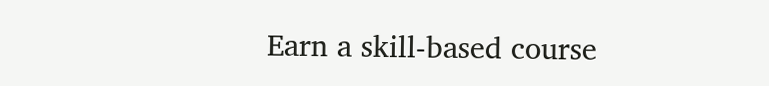Earn a skill-based course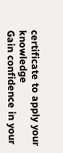certificate to apply your knowledge
Gain confidence in your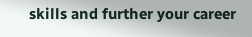skills and further your career